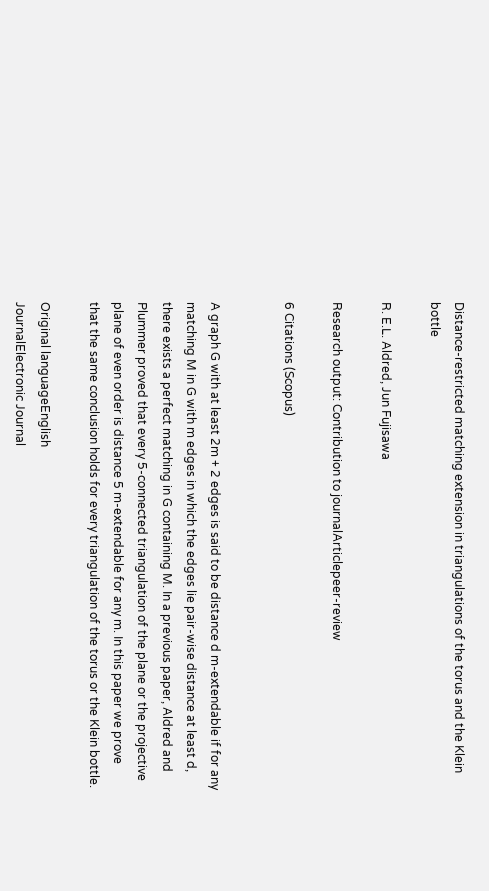Distance-restricted matching extension in triangulations of the torus and the Klein bottle

R. E.L. Aldred, Jun Fujisawa

Research output: Contribution to journalArticlepeer-review

6 Citations (Scopus)


A graph G with at least 2m + 2 edges is said to be distance d m-extendable if for any matching M in G with m edges in which the edges lie pair-wise distance at least d, there exists a perfect matching in G containing M. In a previous paper, Aldred and Plummer proved that every 5-connected triangulation of the plane or the projective plane of even order is distance 5 m-extendable for any m. In this paper we prove that the same conclusion holds for every triangulation of the torus or the Klein bottle.

Original languageEnglish
JournalElectronic Journal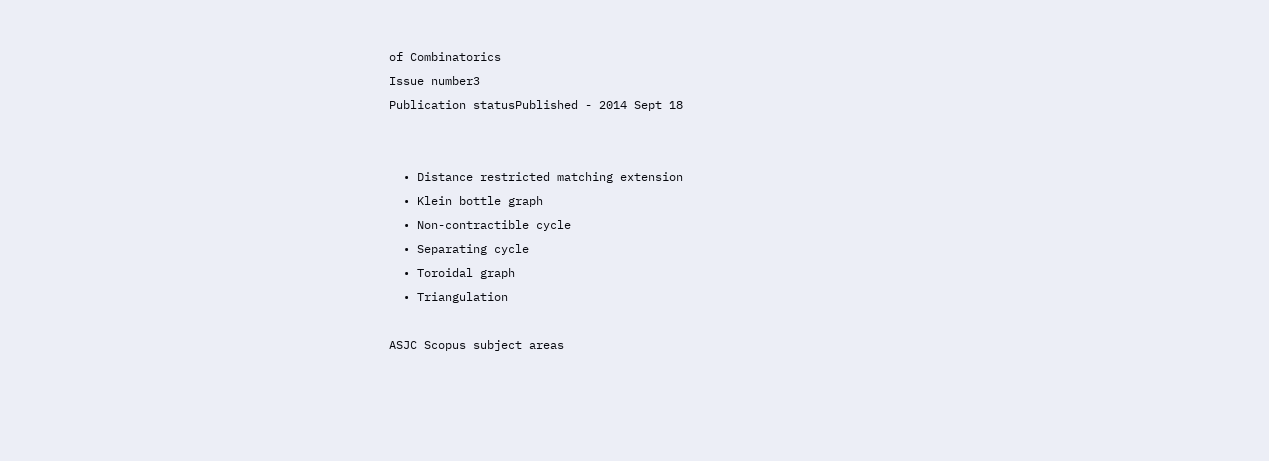of Combinatorics
Issue number3
Publication statusPublished - 2014 Sept 18


  • Distance restricted matching extension
  • Klein bottle graph
  • Non-contractible cycle
  • Separating cycle
  • Toroidal graph
  • Triangulation

ASJC Scopus subject areas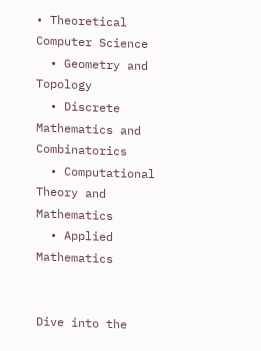• Theoretical Computer Science
  • Geometry and Topology
  • Discrete Mathematics and Combinatorics
  • Computational Theory and Mathematics
  • Applied Mathematics


Dive into the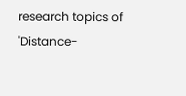research topics of 'Distance-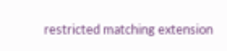restricted matching extension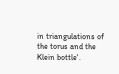in triangulations of the torus and the Klein bottle'.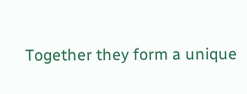Together they form a unique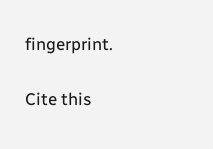fingerprint.

Cite this